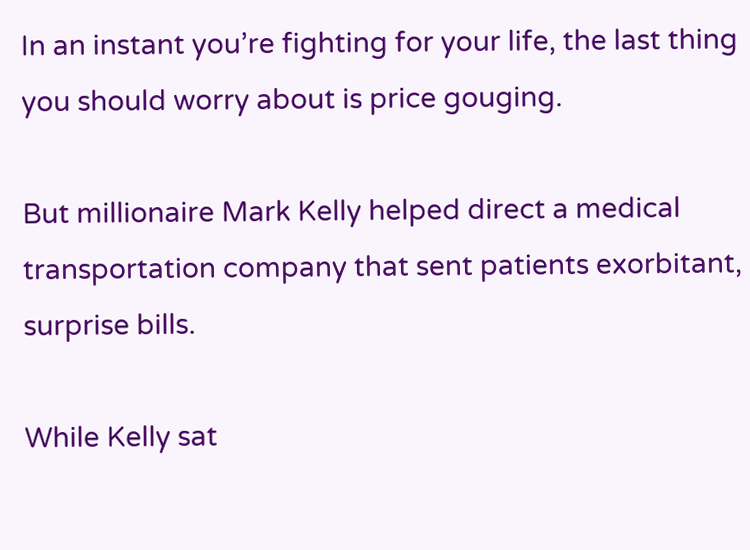In an instant you’re fighting for your life, the last thing you should worry about is price gouging.

But millionaire Mark Kelly helped direct a medical transportation company that sent patients exorbitant, surprise bills.

While Kelly sat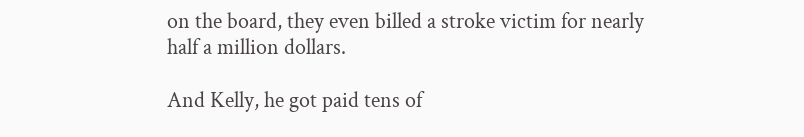on the board, they even billed a stroke victim for nearly half a million dollars.

And Kelly, he got paid tens of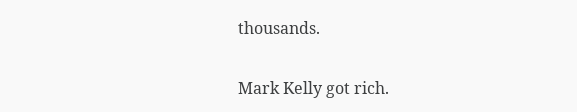thousands.

Mark Kelly got rich.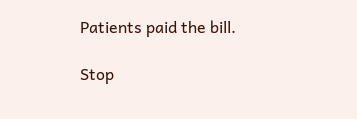Patients paid the bill.

Stop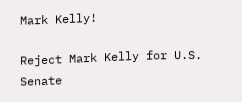Mark Kelly!

Reject Mark Kelly for U.S. Senate